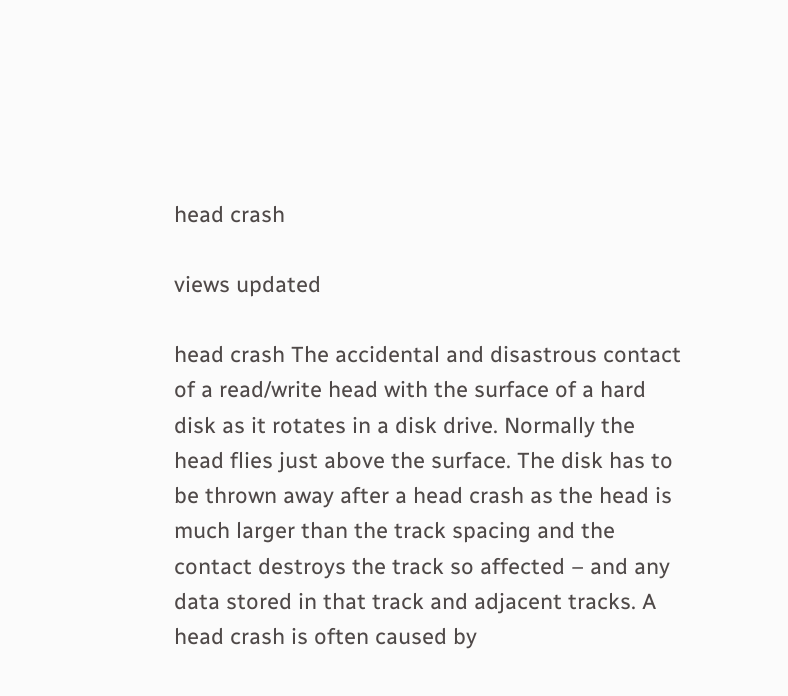head crash

views updated

head crash The accidental and disastrous contact of a read/write head with the surface of a hard disk as it rotates in a disk drive. Normally the head flies just above the surface. The disk has to be thrown away after a head crash as the head is much larger than the track spacing and the contact destroys the track so affected – and any data stored in that track and adjacent tracks. A head crash is often caused by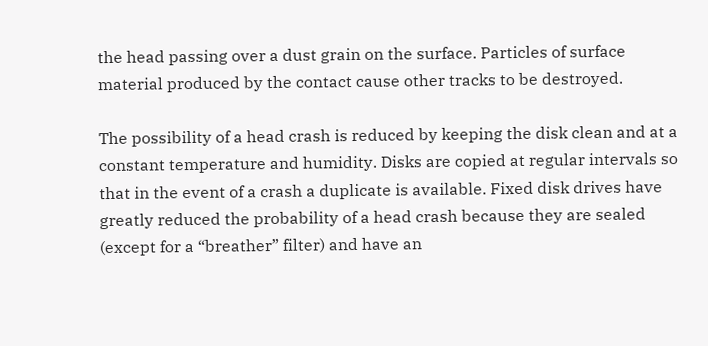the head passing over a dust grain on the surface. Particles of surface material produced by the contact cause other tracks to be destroyed.

The possibility of a head crash is reduced by keeping the disk clean and at a constant temperature and humidity. Disks are copied at regular intervals so that in the event of a crash a duplicate is available. Fixed disk drives have greatly reduced the probability of a head crash because they are sealed (except for a “breather” filter) and have an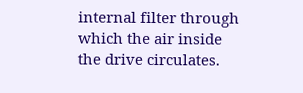internal filter through which the air inside the drive circulates.